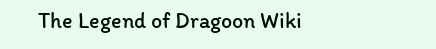The Legend of Dragoon Wiki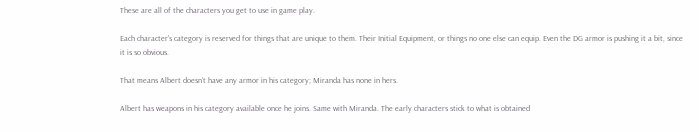These are all of the characters you get to use in game play.

Each character's category is reserved for things that are unique to them. Their Initial Equipment, or things no one else can equip. Even the DG armor is pushing it a bit, since it is so obvious.

That means Albert doesn't have any armor in his category; Miranda has none in hers.

Albert has weapons in his category available once he joins. Same with Miranda. The early characters stick to what is obtained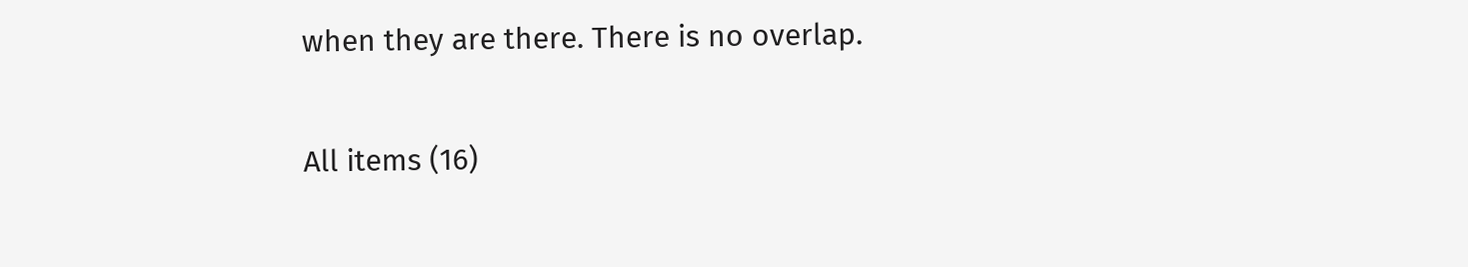when they are there. There is no overlap.

All items (16)